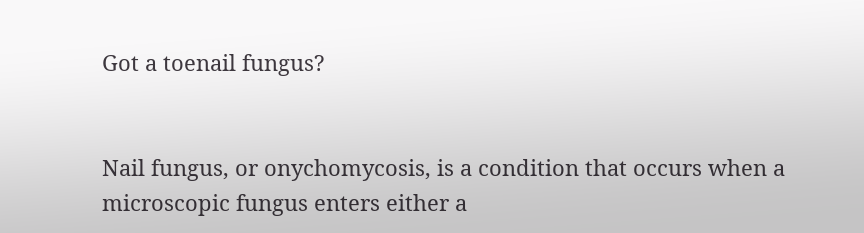Got a toenail fungus?


Nail fungus, or onychomycosis, is a condition that occurs when a microscopic fungus enters either a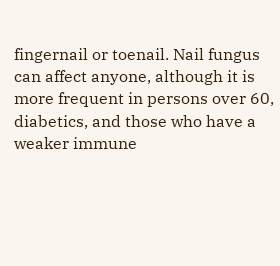fingernail or toenail. Nail fungus can affect anyone, although it is more frequent in persons over 60, diabetics, and those who have a weaker immune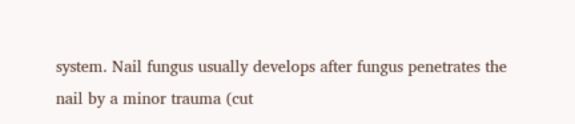system. Nail fungus usually develops after fungus penetrates the nail by a minor trauma (cut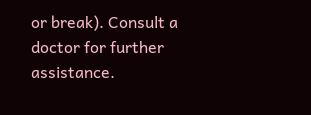or break). Consult a doctor for further assistance.